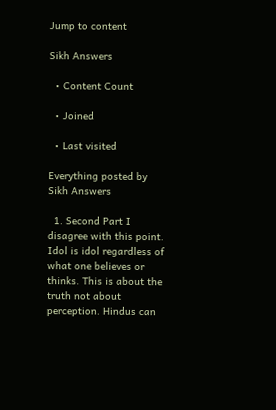Jump to content

Sikh Answers

  • Content Count

  • Joined

  • Last visited

Everything posted by Sikh Answers

  1. Second Part I disagree with this point. Idol is idol regardless of what one believes or thinks. This is about the truth not about perception. Hindus can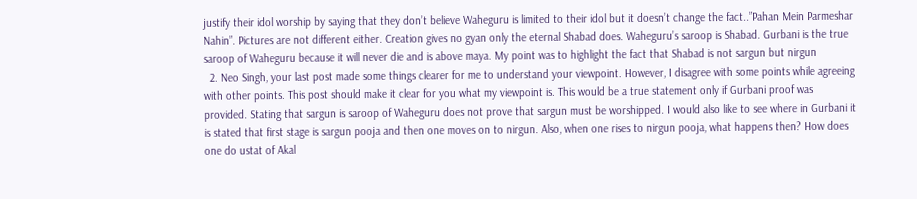justify their idol worship by saying that they don’t believe Waheguru is limited to their idol but it doesn’t change the fact..”Pahan Mein Parmeshar Nahin”. Pictures are not different either. Creation gives no gyan only the eternal Shabad does. Waheguru’s saroop is Shabad. Gurbani is the true saroop of Waheguru because it will never die and is above maya. My point was to highlight the fact that Shabad is not sargun but nirgun
  2. Neo Singh, your last post made some things clearer for me to understand your viewpoint. However, I disagree with some points while agreeing with other points. This post should make it clear for you what my viewpoint is. This would be a true statement only if Gurbani proof was provided. Stating that sargun is saroop of Waheguru does not prove that sargun must be worshipped. I would also like to see where in Gurbani it is stated that first stage is sargun pooja and then one moves on to nirgun. Also, when one rises to nirgun pooja, what happens then? How does one do ustat of Akal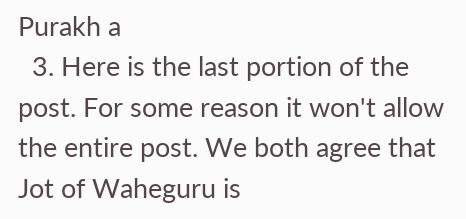Purakh a
  3. Here is the last portion of the post. For some reason it won't allow the entire post. We both agree that Jot of Waheguru is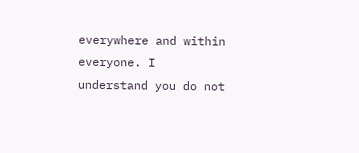everywhere and within everyone. I understand you do not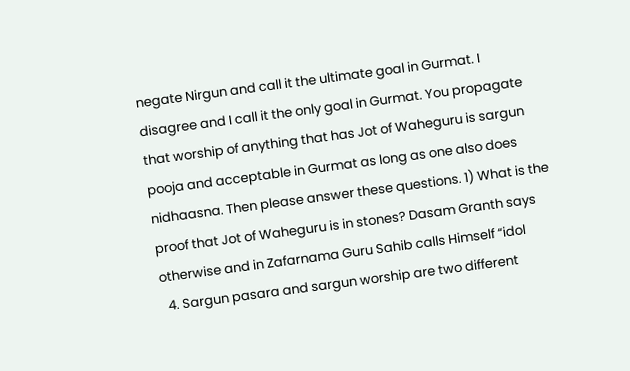negate Nirgun and call it the ultimate goal in Gurmat. I disagree and I call it the only goal in Gurmat. You propagate that worship of anything that has Jot of Waheguru is sargun pooja and acceptable in Gurmat as long as one also does nidhaasna. Then please answer these questions. 1) What is the proof that Jot of Waheguru is in stones? Dasam Granth says otherwise and in Zafarnama Guru Sahib calls Himself “idol
  4. Sargun pasara and sargun worship are two different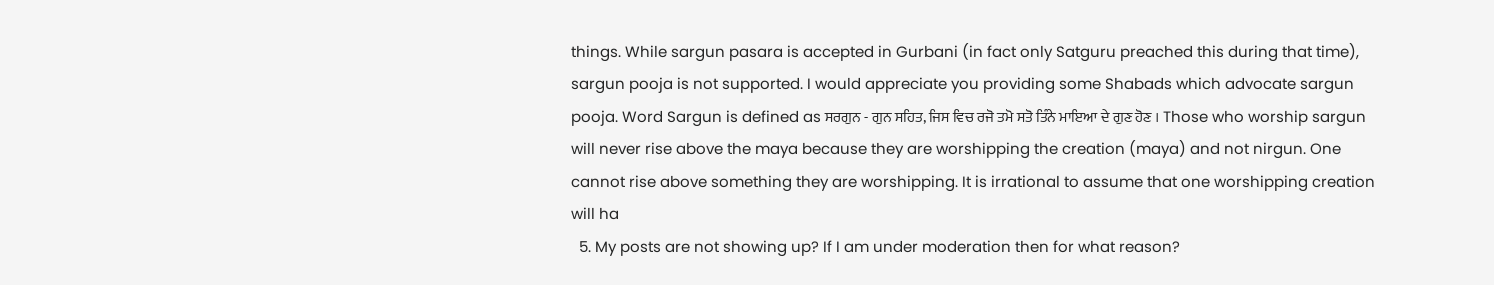things. While sargun pasara is accepted in Gurbani (in fact only Satguru preached this during that time), sargun pooja is not supported. I would appreciate you providing some Shabads which advocate sargun pooja. Word Sargun is defined as ਸਰਗੁਨ - ਗੁਨ ਸਹਿਤ, ਜਿਸ ਵਿਚ ਰਜੋ ਤਮੋ ਸਤੋ ਤਿੰਨੇ ਮਾਇਆ ਦੇ ਗੁਣ ਹੋਣ । Those who worship sargun will never rise above the maya because they are worshipping the creation (maya) and not nirgun. One cannot rise above something they are worshipping. It is irrational to assume that one worshipping creation will ha
  5. My posts are not showing up? If I am under moderation then for what reason?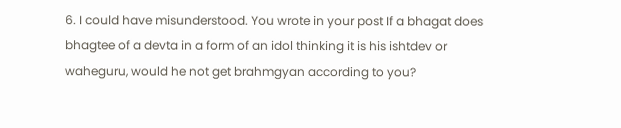6. I could have misunderstood. You wrote in your post If a bhagat does bhagtee of a devta in a form of an idol thinking it is his ishtdev or waheguru, would he not get brahmgyan according to you?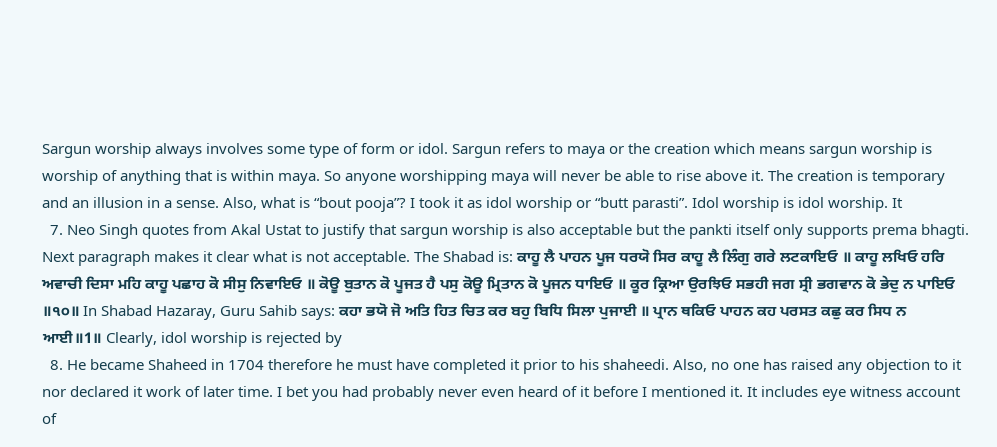Sargun worship always involves some type of form or idol. Sargun refers to maya or the creation which means sargun worship is worship of anything that is within maya. So anyone worshipping maya will never be able to rise above it. The creation is temporary and an illusion in a sense. Also, what is “bout pooja”? I took it as idol worship or “butt parasti”. Idol worship is idol worship. It
  7. Neo Singh quotes from Akal Ustat to justify that sargun worship is also acceptable but the pankti itself only supports prema bhagti. Next paragraph makes it clear what is not acceptable. The Shabad is: ਕਾਹੂ ਲੈ ਪਾਹਨ ਪੂਜ ਧਰਯੋ ਸਿਰ ਕਾਹੂ ਲੈ ਲਿੰਗੁ ਗਰੇ ਲਟਕਾਇਓ ॥ ਕਾਹੂ ਲਖਿਓ ਹਰਿ ਅਵਾਚੀ ਦਿਸਾ ਮਹਿ ਕਾਹੂ ਪਛਾਹ ਕੋ ਸੀਸੁ ਨਿਵਾਇਓ ॥ ਕੋਊ ਬੁਤਾਨ ਕੋ ਪੂਜਤ ਹੈ ਪਸੁ ਕੋਊ ਮ੍ਰਿਤਾਨ ਕੋ ਪੂਜਨ ਧਾਇਓ ॥ ਕੂਰ ਕ੍ਰਿਆ ਉਰਝਿਓ ਸਭਹੀ ਜਗ ਸ੍ਰੀ ਭਗਵਾਨ ਕੋ ਭੇਦੁ ਨ ਪਾਇਓ ॥੧੦॥ In Shabad Hazaray, Guru Sahib says: ਕਹਾ ਭਯੋ ਜੋ ਅਤਿ ਹਿਤ ਚਿਤ ਕਰ ਬਹੁ ਬਿਧਿ ਸਿਲਾ ਪੁਜਾਈ ॥ ਪ੍ਰਾਨ ਥਕਿਓ ਪਾਹਨ ਕਹ ਪਰਸਤ ਕਛੁ ਕਰ ਸਿਧ ਨ ਆਈ॥1॥ Clearly, idol worship is rejected by
  8. He became Shaheed in 1704 therefore he must have completed it prior to his shaheedi. Also, no one has raised any objection to it nor declared it work of later time. I bet you had probably never even heard of it before I mentioned it. It includes eye witness account of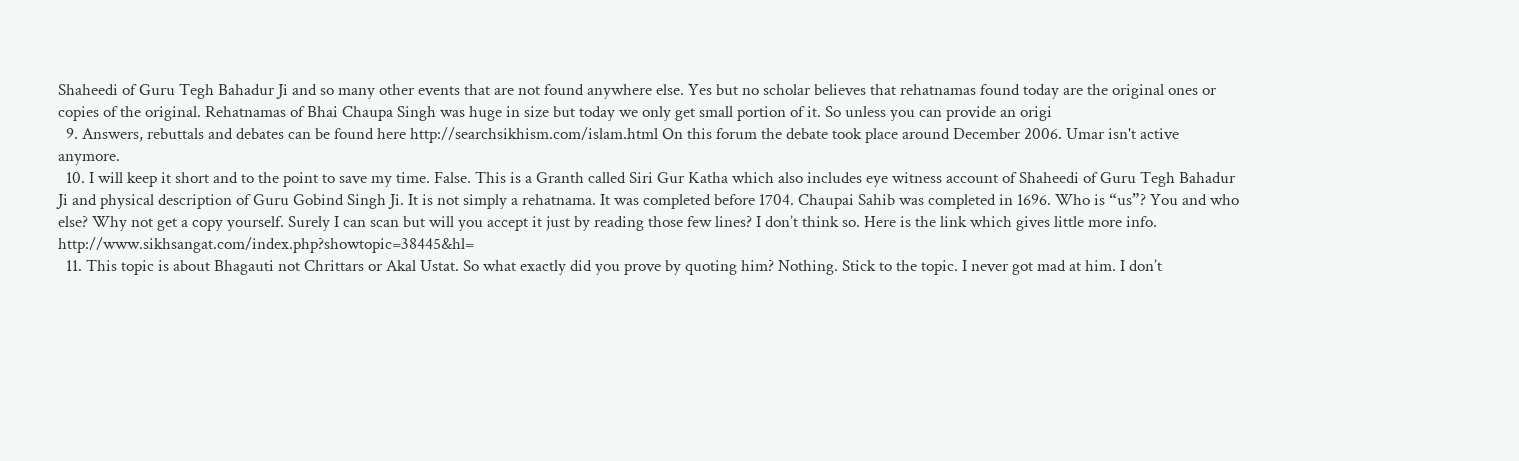Shaheedi of Guru Tegh Bahadur Ji and so many other events that are not found anywhere else. Yes but no scholar believes that rehatnamas found today are the original ones or copies of the original. Rehatnamas of Bhai Chaupa Singh was huge in size but today we only get small portion of it. So unless you can provide an origi
  9. Answers, rebuttals and debates can be found here http://searchsikhism.com/islam.html On this forum the debate took place around December 2006. Umar isn't active anymore.
  10. I will keep it short and to the point to save my time. False. This is a Granth called Siri Gur Katha which also includes eye witness account of Shaheedi of Guru Tegh Bahadur Ji and physical description of Guru Gobind Singh Ji. It is not simply a rehatnama. It was completed before 1704. Chaupai Sahib was completed in 1696. Who is “us”? You and who else? Why not get a copy yourself. Surely I can scan but will you accept it just by reading those few lines? I don’t think so. Here is the link which gives little more info. http://www.sikhsangat.com/index.php?showtopic=38445&hl=
  11. This topic is about Bhagauti not Chrittars or Akal Ustat. So what exactly did you prove by quoting him? Nothing. Stick to the topic. I never got mad at him. I don’t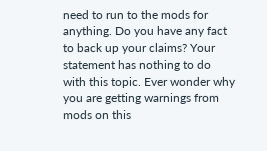need to run to the mods for anything. Do you have any fact to back up your claims? Your statement has nothing to do with this topic. Ever wonder why you are getting warnings from mods on this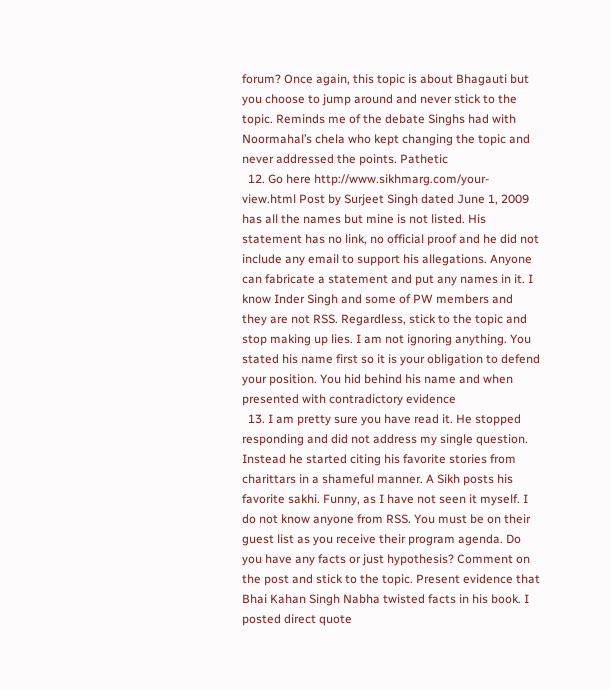forum? Once again, this topic is about Bhagauti but you choose to jump around and never stick to the topic. Reminds me of the debate Singhs had with Noormahal’s chela who kept changing the topic and never addressed the points. Pathetic
  12. Go here http://www.sikhmarg.com/your-view.html Post by Surjeet Singh dated June 1, 2009 has all the names but mine is not listed. His statement has no link, no official proof and he did not include any email to support his allegations. Anyone can fabricate a statement and put any names in it. I know Inder Singh and some of PW members and they are not RSS. Regardless, stick to the topic and stop making up lies. I am not ignoring anything. You stated his name first so it is your obligation to defend your position. You hid behind his name and when presented with contradictory evidence
  13. I am pretty sure you have read it. He stopped responding and did not address my single question. Instead he started citing his favorite stories from charittars in a shameful manner. A Sikh posts his favorite sakhi. Funny, as I have not seen it myself. I do not know anyone from RSS. You must be on their guest list as you receive their program agenda. Do you have any facts or just hypothesis? Comment on the post and stick to the topic. Present evidence that Bhai Kahan Singh Nabha twisted facts in his book. I posted direct quote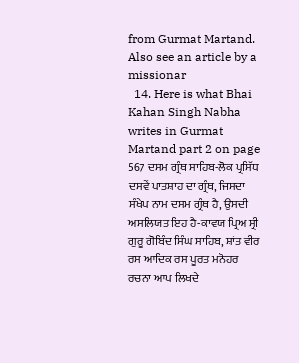from Gurmat Martand. Also see an article by a missionar
  14. Here is what Bhai Kahan Singh Nabha writes in Gurmat Martand part 2 on page 567 ਦਸਮ ਗ੍ਰੰਥ ਸਾਹਿਬ-ਲੋਕ ਪ੍ਰਸਿੱਧ ਦਸਵੇਂ ਪਾਤਸ਼ਾਹ ਦਾ ਗ੍ਰੰਥ, ਜਿਸਦਾ ਸੰਖੇਪ ਨਾਮ ਦਸਮ ਗ੍ਰੰਥ ਹੈ, ਉਸਦੀ ਅਸਲਿਯਤ ਇਹ ਹੈ-ਕਾਵਯ ਪ੍ਰਿਅ ਸ੍ਰੀ ਗੁਰੂ ਗੋਬਿੰਦ ਸਿੰਘ ਸਾਹਿਬ, ਸ਼ਾਂਤ ਵੀਰ ਰਸ ਆਦਿਕ ਰਸ ਪੂਰਤ ਮਨੋਹਰ ਰਚਨਾ ਆਪ ਲਿਖਦੇ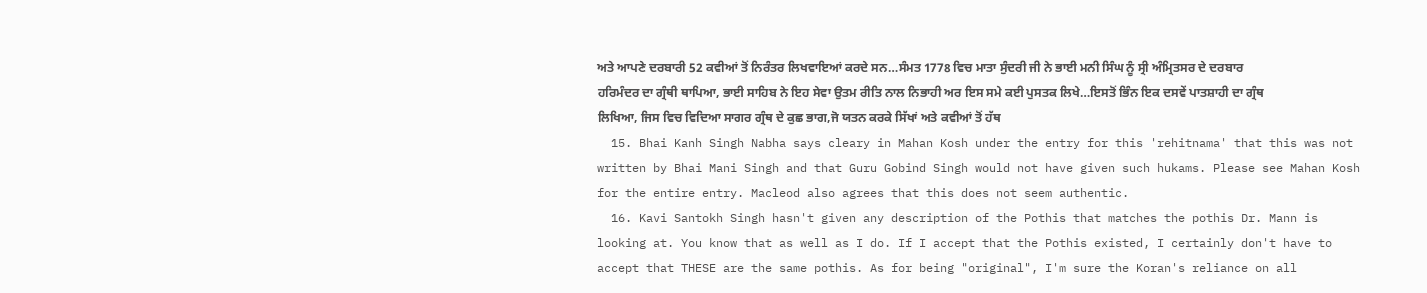ਅਤੇ ਆਪਣੇ ਦਰਬਾਰੀ 52 ਕਵੀਆਂ ਤੋਂ ਨਿਰੰਤਰ ਲਿਖਵਾਇਆਂ ਕਰਦੇ ਸਨ…ਸੰਮਤ 1778 ਵਿਚ ਮਾਤਾ ਸੁੰਦਰੀ ਜੀ ਨੇ ਭਾਈ ਮਨੀ ਸਿੰਘ ਨੂੰ ਸ੍ਰੀ ਅੰਮ੍ਰਿਤਸਰ ਦੇ ਦਰਬਾਰ ਹਰਿਮੰਦਰ ਦਾ ਗ੍ਰੰਥੀ ਥਾਪਿਆ, ਭਾਈ ਸਾਹਿਬ ਨੇ ਇਹ ਸੇਵਾ ਉਤਮ ਰੀਤਿ ਨਾਲ ਨਿਭਾਹੀ ਅਰ ਇਸ ਸਮੇ ਕਈ ਪੁਸਤਕ ਲਿਖੇ…ਇਸਤੋਂ ਭਿੰਨ ਇਕ ਦਸਵੇਂ ਪਾਤਸ਼ਾਹੀ ਦਾ ਗ੍ਰੰਥ ਲਿਖਿਆ, ਜਿਸ ਵਿਚ ਵਿਦਿਆ ਸਾਗਰ ਗ੍ਰੰਥ ਦੇ ਕੁਛ ਭਾਗ,ਜੋ ਯਤਨ ਕਰਕੇ ਸਿੱਖਾਂ ਅਤੇ ਕਵੀਆਂ ਤੋਂ ਹੱਥ
  15. Bhai Kanh Singh Nabha says cleary in Mahan Kosh under the entry for this 'rehitnama' that this was not written by Bhai Mani Singh and that Guru Gobind Singh would not have given such hukams. Please see Mahan Kosh for the entire entry. Macleod also agrees that this does not seem authentic.
  16. Kavi Santokh Singh hasn't given any description of the Pothis that matches the pothis Dr. Mann is looking at. You know that as well as I do. If I accept that the Pothis existed, I certainly don't have to accept that THESE are the same pothis. As for being "original", I'm sure the Koran's reliance on all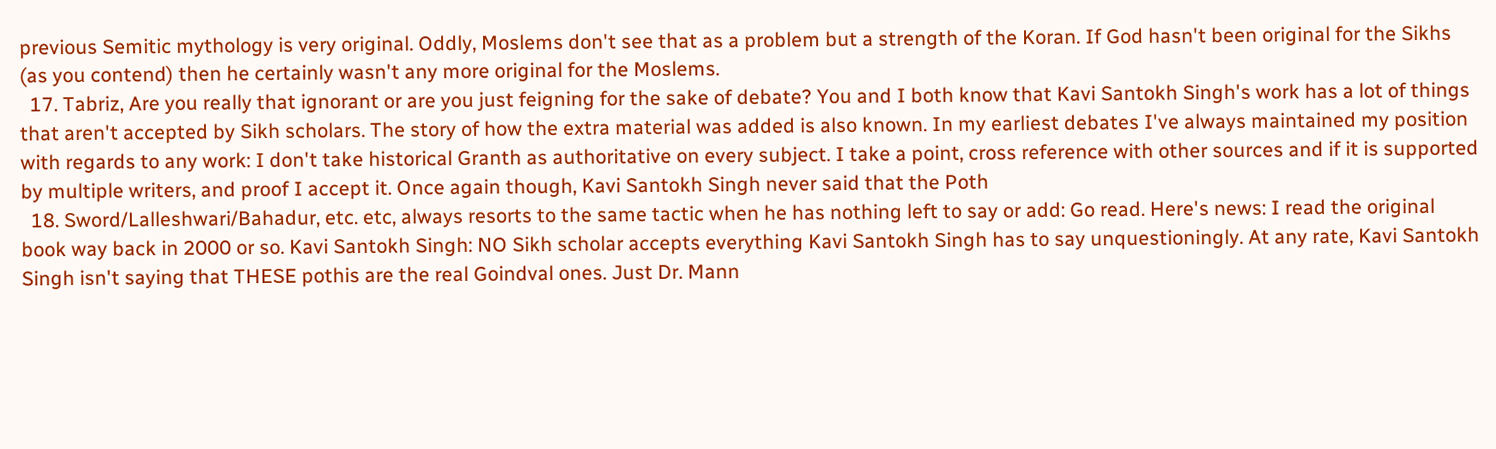previous Semitic mythology is very original. Oddly, Moslems don't see that as a problem but a strength of the Koran. If God hasn't been original for the Sikhs (as you contend) then he certainly wasn't any more original for the Moslems.
  17. Tabriz, Are you really that ignorant or are you just feigning for the sake of debate? You and I both know that Kavi Santokh Singh's work has a lot of things that aren't accepted by Sikh scholars. The story of how the extra material was added is also known. In my earliest debates I've always maintained my position with regards to any work: I don't take historical Granth as authoritative on every subject. I take a point, cross reference with other sources and if it is supported by multiple writers, and proof I accept it. Once again though, Kavi Santokh Singh never said that the Poth
  18. Sword/Lalleshwari/Bahadur, etc. etc, always resorts to the same tactic when he has nothing left to say or add: Go read. Here's news: I read the original book way back in 2000 or so. Kavi Santokh Singh: NO Sikh scholar accepts everything Kavi Santokh Singh has to say unquestioningly. At any rate, Kavi Santokh Singh isn't saying that THESE pothis are the real Goindval ones. Just Dr. Mann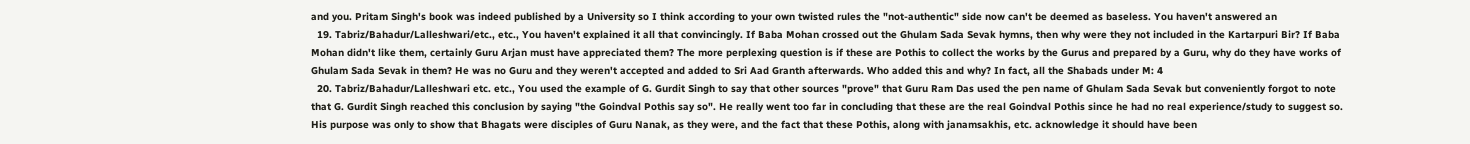and you. Pritam Singh's book was indeed published by a University so I think according to your own twisted rules the "not-authentic" side now can't be deemed as baseless. You haven't answered an
  19. Tabriz/Bahadur/Lalleshwari/etc., etc., You haven't explained it all that convincingly. If Baba Mohan crossed out the Ghulam Sada Sevak hymns, then why were they not included in the Kartarpuri Bir? If Baba Mohan didn't like them, certainly Guru Arjan must have appreciated them? The more perplexing question is if these are Pothis to collect the works by the Gurus and prepared by a Guru, why do they have works of Ghulam Sada Sevak in them? He was no Guru and they weren't accepted and added to Sri Aad Granth afterwards. Who added this and why? In fact, all the Shabads under M: 4
  20. Tabriz/Bahadur/Lalleshwari etc. etc., You used the example of G. Gurdit Singh to say that other sources "prove" that Guru Ram Das used the pen name of Ghulam Sada Sevak but conveniently forgot to note that G. Gurdit Singh reached this conclusion by saying "the Goindval Pothis say so". He really went too far in concluding that these are the real Goindval Pothis since he had no real experience/study to suggest so. His purpose was only to show that Bhagats were disciples of Guru Nanak, as they were, and the fact that these Pothis, along with janamsakhis, etc. acknowledge it should have been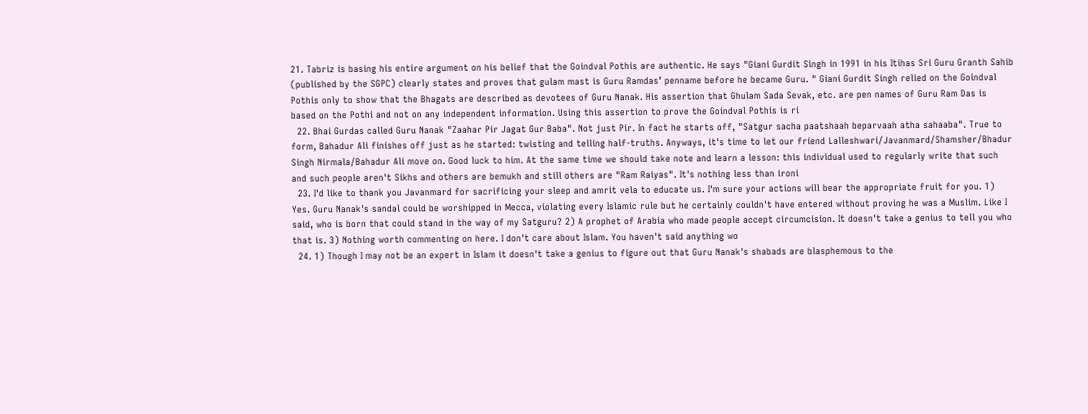21. Tabriz is basing his entire argument on his belief that the Goindval Pothis are authentic. He says "Giani Gurdit Singh in 1991 in his Itihas Sri Guru Granth Sahib (published by the SGPC) clearly states and proves that gulam mast is Guru Ramdas’ penname before he became Guru. " Giani Gurdit Singh relied on the Goindval Pothis only to show that the Bhagats are described as devotees of Guru Nanak. His assertion that Ghulam Sada Sevak, etc. are pen names of Guru Ram Das is based on the Pothi and not on any independent information. Using this assertion to prove the Goindval Pothis is ri
  22. Bhai Gurdas called Guru Nanak "Zaahar Pir Jagat Gur Baba". Not just Pir. In fact he starts off, "Satgur sacha paatshaah beparvaah atha sahaaba". True to form, Bahadur Ali finishes off just as he started: twisting and telling half-truths. Anyways, it's time to let our friend Lalleshwari/Javanmard/Shamsher/Bhadur Singh Nirmala/Bahadur Ali move on. Good luck to him. At the same time we should take note and learn a lesson: this individual used to regularly write that such and such people aren't Sikhs and others are bemukh and still others are "Ram Raiyas". It's nothing less than ironi
  23. I'd like to thank you Javanmard for sacrificing your sleep and amrit vela to educate us. I'm sure your actions will bear the appropriate fruit for you. 1) Yes. Guru Nanak's sandal could be worshipped in Mecca, violating every Islamic rule but he certainly couldn't have entered without proving he was a Muslim. Like I said, who is born that could stand in the way of my Satguru? 2) A prophet of Arabia who made people accept circumcision. It doesn't take a genius to tell you who that is. 3) Nothing worth commenting on here. I don't care about Islam. You haven't said anything wo
  24. 1) Though I may not be an expert in Islam it doesn't take a genius to figure out that Guru Nanak's shabads are blasphemous to the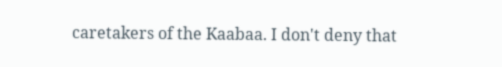caretakers of the Kaabaa. I don't deny that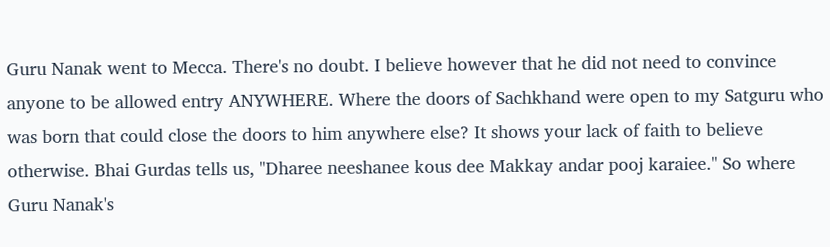Guru Nanak went to Mecca. There's no doubt. I believe however that he did not need to convince anyone to be allowed entry ANYWHERE. Where the doors of Sachkhand were open to my Satguru who was born that could close the doors to him anywhere else? It shows your lack of faith to believe otherwise. Bhai Gurdas tells us, "Dharee neeshanee kous dee Makkay andar pooj karaiee." So where Guru Nanak's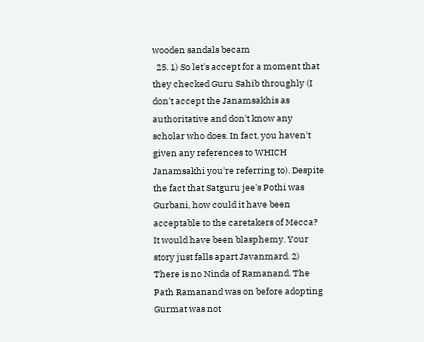wooden sandals becam
  25. 1) So let's accept for a moment that they checked Guru Sahib throughly (I don't accept the Janamsakhis as authoritative and don't know any scholar who does. In fact, you haven't given any references to WHICH Janamsakhi you're referring to). Despite the fact that Satguru jee's Pothi was Gurbani, how could it have been acceptable to the caretakers of Mecca? It would have been blasphemy. Your story just falls apart Javanmard. 2) There is no Ninda of Ramanand. The Path Ramanand was on before adopting Gurmat was not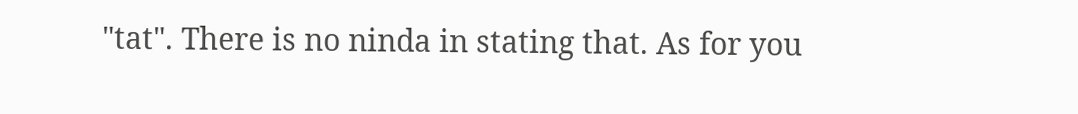"tat". There is no ninda in stating that. As for you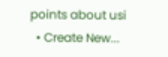points about usi
  • Create New...